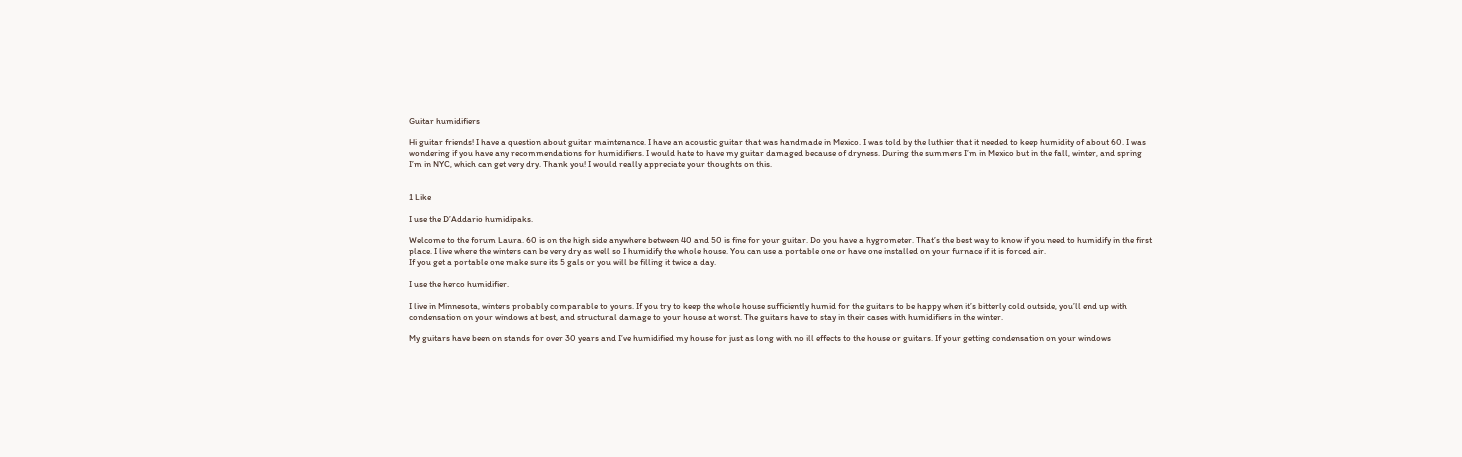Guitar humidifiers

Hi guitar friends! I have a question about guitar maintenance. I have an acoustic guitar that was handmade in Mexico. I was told by the luthier that it needed to keep humidity of about 60. I was wondering if you have any recommendations for humidifiers. I would hate to have my guitar damaged because of dryness. During the summers I’m in Mexico but in the fall, winter, and spring I’m in NYC, which can get very dry. Thank you! I would really appreciate your thoughts on this.


1 Like

I use the D’Addario humidipaks.

Welcome to the forum Laura. 60 is on the high side anywhere between 40 and 50 is fine for your guitar. Do you have a hygrometer. That’s the best way to know if you need to humidify in the first place. I live where the winters can be very dry as well so I humidify the whole house. You can use a portable one or have one installed on your furnace if it is forced air.
If you get a portable one make sure its 5 gals or you will be filling it twice a day.

I use the herco humidifier.

I live in Minnesota, winters probably comparable to yours. If you try to keep the whole house sufficiently humid for the guitars to be happy when it’s bitterly cold outside, you’ll end up with condensation on your windows at best, and structural damage to your house at worst. The guitars have to stay in their cases with humidifiers in the winter.

My guitars have been on stands for over 30 years and I’ve humidified my house for just as long with no ill effects to the house or guitars. If your getting condensation on your windows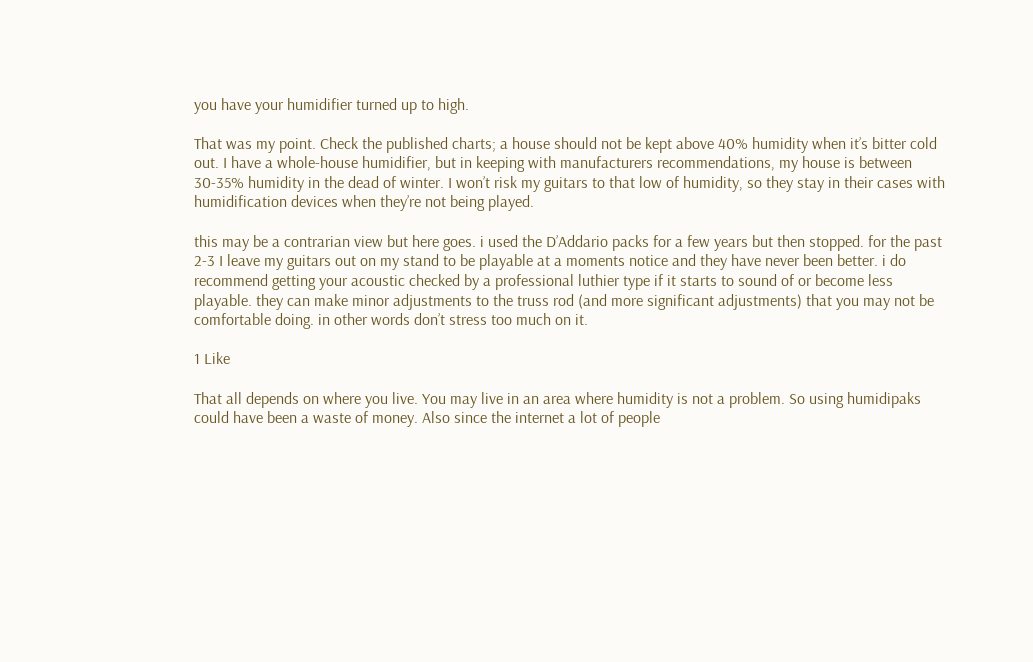you have your humidifier turned up to high.

That was my point. Check the published charts; a house should not be kept above 40% humidity when it’s bitter cold out. I have a whole-house humidifier, but in keeping with manufacturers recommendations, my house is between 30-35% humidity in the dead of winter. I won’t risk my guitars to that low of humidity, so they stay in their cases with humidification devices when they’re not being played.

this may be a contrarian view but here goes. i used the D’Addario packs for a few years but then stopped. for the past 2-3 I leave my guitars out on my stand to be playable at a moments notice and they have never been better. i do recommend getting your acoustic checked by a professional luthier type if it starts to sound of or become less playable. they can make minor adjustments to the truss rod (and more significant adjustments) that you may not be comfortable doing. in other words don’t stress too much on it.

1 Like

That all depends on where you live. You may live in an area where humidity is not a problem. So using humidipaks could have been a waste of money. Also since the internet a lot of people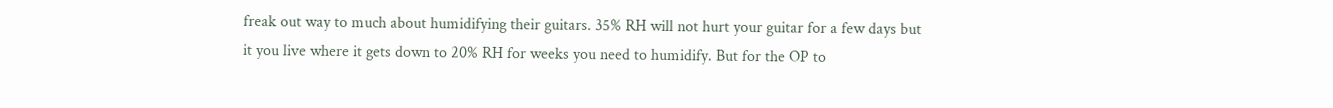freak out way to much about humidifying their guitars. 35% RH will not hurt your guitar for a few days but it you live where it gets down to 20% RH for weeks you need to humidify. But for the OP to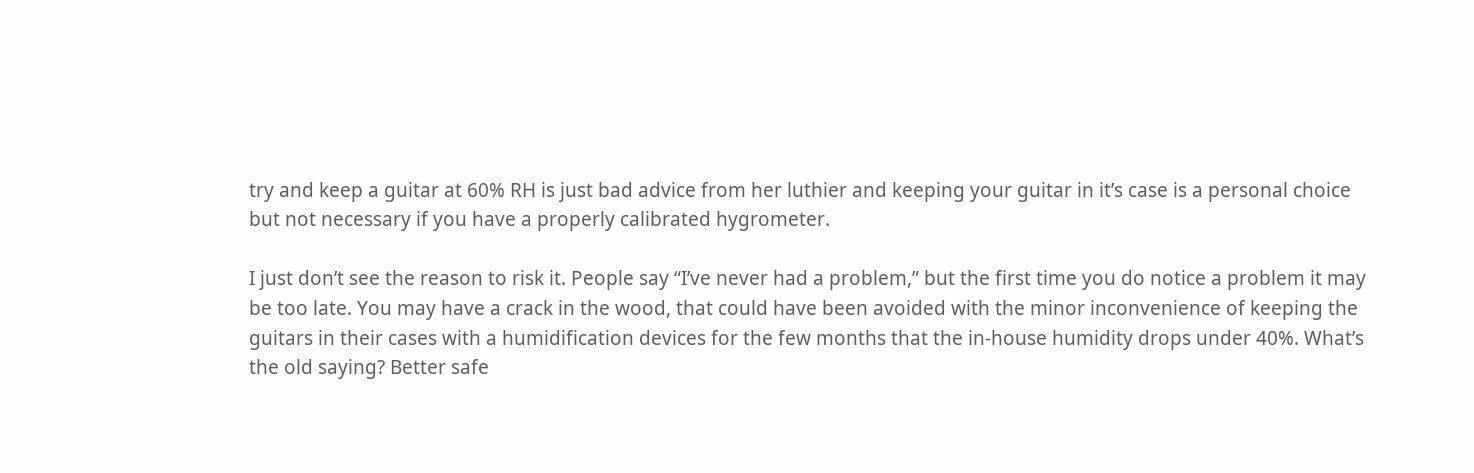try and keep a guitar at 60% RH is just bad advice from her luthier and keeping your guitar in it’s case is a personal choice but not necessary if you have a properly calibrated hygrometer.

I just don’t see the reason to risk it. People say “I’ve never had a problem,” but the first time you do notice a problem it may be too late. You may have a crack in the wood, that could have been avoided with the minor inconvenience of keeping the guitars in their cases with a humidification devices for the few months that the in-house humidity drops under 40%. What’s the old saying? Better safe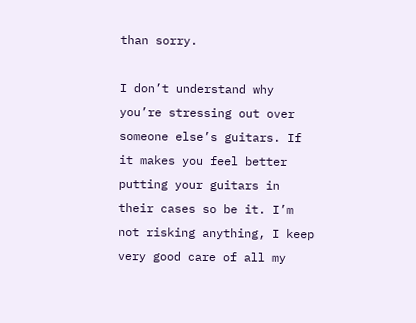than sorry.

I don’t understand why you’re stressing out over someone else’s guitars. If it makes you feel better putting your guitars in their cases so be it. I’m not risking anything, I keep very good care of all my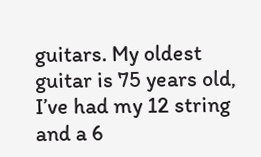guitars. My oldest guitar is 75 years old, I’ve had my 12 string and a 6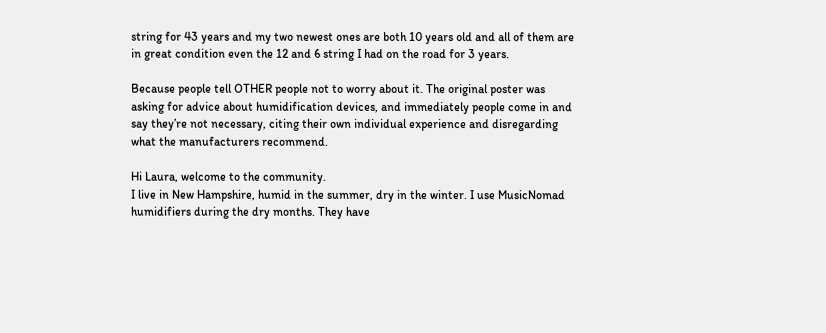string for 43 years and my two newest ones are both 10 years old and all of them are in great condition even the 12 and 6 string I had on the road for 3 years.

Because people tell OTHER people not to worry about it. The original poster was asking for advice about humidification devices, and immediately people come in and say they’re not necessary, citing their own individual experience and disregarding what the manufacturers recommend.

Hi Laura, welcome to the community.
I live in New Hampshire, humid in the summer, dry in the winter. I use MusicNomad humidifiers during the dry months. They have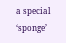a special ‘sponge’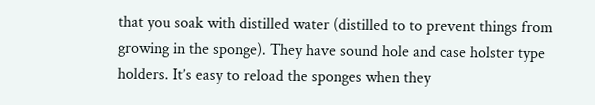that you soak with distilled water (distilled to to prevent things from growing in the sponge). They have sound hole and case holster type holders. It’s easy to reload the sponges when they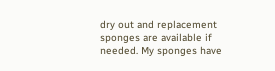dry out and replacement sponges are available if needed. My sponges have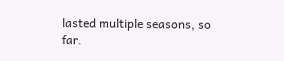lasted multiple seasons, so far.